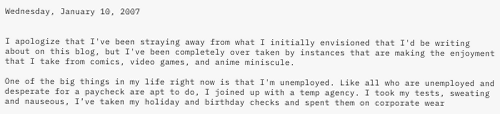Wednesday, January 10, 2007


I apologize that I've been straying away from what I initially envisioned that I'd be writing about on this blog, but I've been completely over taken by instances that are making the enjoyment that I take from comics, video games, and anime miniscule.

One of the big things in my life right now is that I'm unemployed. Like all who are unemployed and desperate for a paycheck are apt to do, I joined up with a temp agency. I took my tests, sweating and nauseous, I’ve taken my holiday and birthday checks and spent them on corporate wear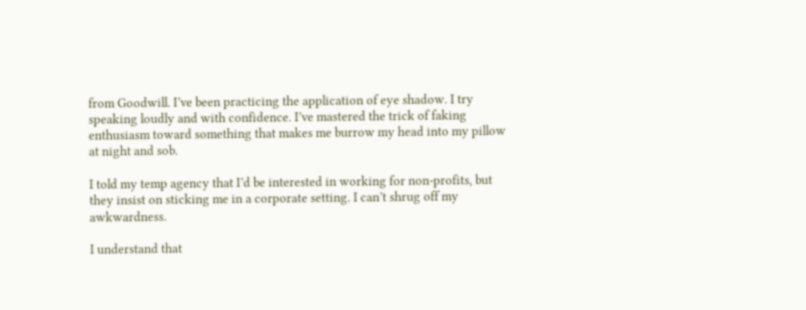from Goodwill. I’ve been practicing the application of eye shadow. I try speaking loudly and with confidence. I’ve mastered the trick of faking enthusiasm toward something that makes me burrow my head into my pillow at night and sob.

I told my temp agency that I’d be interested in working for non-profits, but they insist on sticking me in a corporate setting. I can’t shrug off my awkwardness.

I understand that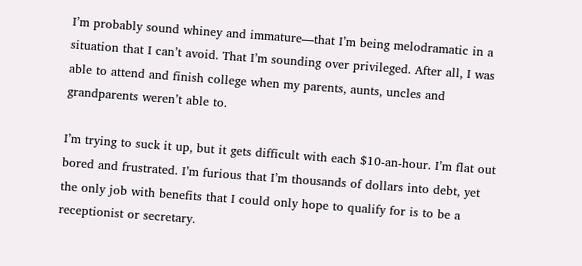I’m probably sound whiney and immature—that I’m being melodramatic in a situation that I can’t avoid. That I’m sounding over privileged. After all, I was able to attend and finish college when my parents, aunts, uncles and grandparents weren’t able to.

I’m trying to suck it up, but it gets difficult with each $10-an-hour. I’m flat out bored and frustrated. I’m furious that I’m thousands of dollars into debt, yet the only job with benefits that I could only hope to qualify for is to be a receptionist or secretary.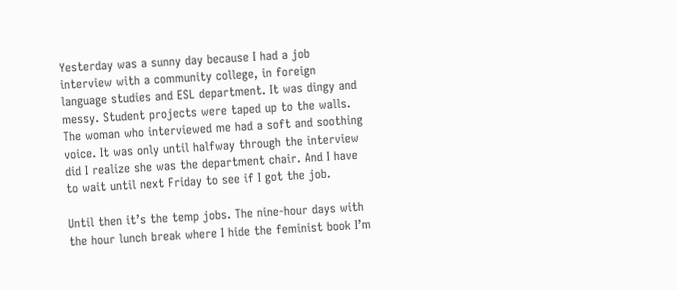Yesterday was a sunny day because I had a job interview with a community college, in foreign language studies and ESL department. It was dingy and messy. Student projects were taped up to the walls. The woman who interviewed me had a soft and soothing voice. It was only until halfway through the interview did I realize she was the department chair. And I have to wait until next Friday to see if I got the job.

Until then it’s the temp jobs. The nine-hour days with the hour lunch break where I hide the feminist book I’m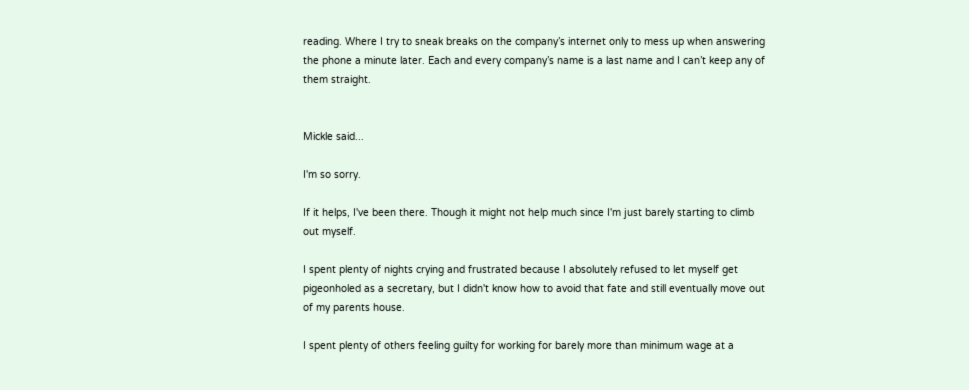reading. Where I try to sneak breaks on the company’s internet only to mess up when answering the phone a minute later. Each and every company’s name is a last name and I can’t keep any of them straight.


Mickle said...

I'm so sorry.

If it helps, I've been there. Though it might not help much since I'm just barely starting to climb out myself.

I spent plenty of nights crying and frustrated because I absolutely refused to let myself get pigeonholed as a secretary, but I didn't know how to avoid that fate and still eventually move out of my parents house.

I spent plenty of others feeling guilty for working for barely more than minimum wage at a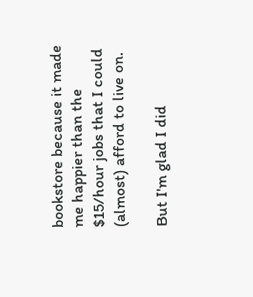bookstore because it made me happier than the $15/hour jobs that I could (almost) afford to live on.

But I'm glad I did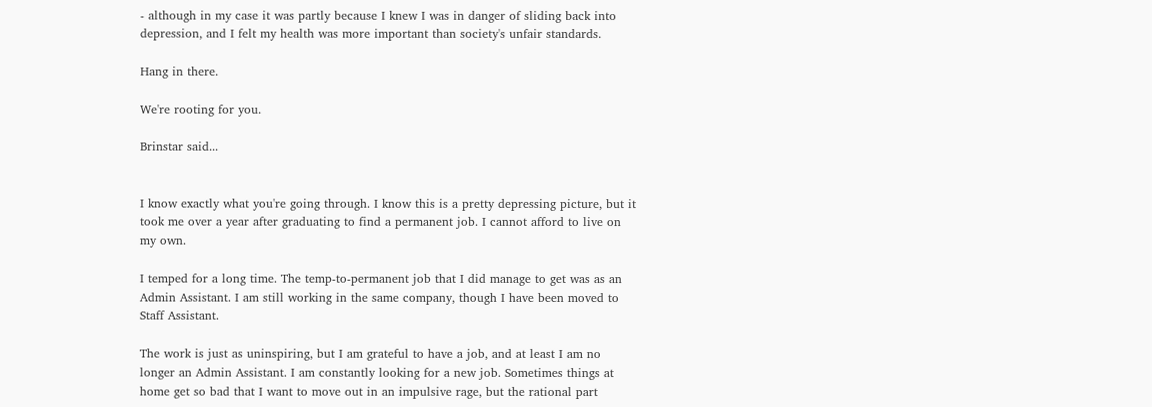- although in my case it was partly because I knew I was in danger of sliding back into depression, and I felt my health was more important than society's unfair standards.

Hang in there.

We're rooting for you.

Brinstar said...


I know exactly what you're going through. I know this is a pretty depressing picture, but it took me over a year after graduating to find a permanent job. I cannot afford to live on my own.

I temped for a long time. The temp-to-permanent job that I did manage to get was as an Admin Assistant. I am still working in the same company, though I have been moved to Staff Assistant.

The work is just as uninspiring, but I am grateful to have a job, and at least I am no longer an Admin Assistant. I am constantly looking for a new job. Sometimes things at home get so bad that I want to move out in an impulsive rage, but the rational part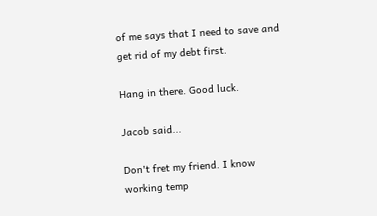of me says that I need to save and get rid of my debt first.

Hang in there. Good luck.

Jacob said...

Don't fret my friend. I know working temp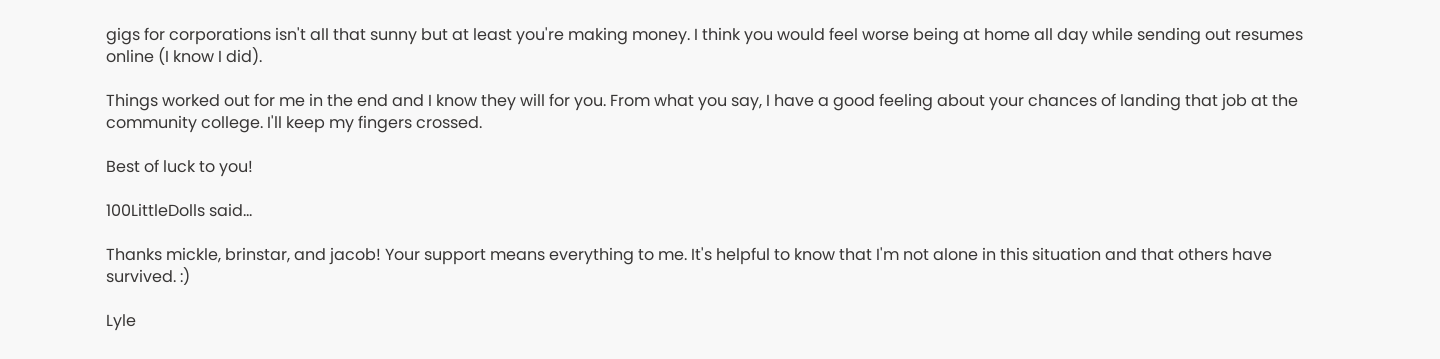gigs for corporations isn't all that sunny but at least you're making money. I think you would feel worse being at home all day while sending out resumes online (I know I did).

Things worked out for me in the end and I know they will for you. From what you say, I have a good feeling about your chances of landing that job at the community college. I'll keep my fingers crossed.

Best of luck to you!

100LittleDolls said...

Thanks mickle, brinstar, and jacob! Your support means everything to me. It's helpful to know that I'm not alone in this situation and that others have survived. :)

Lyle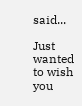said...

Just wanted to wish you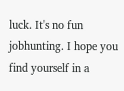luck. It's no fun jobhunting. I hope you find yourself in a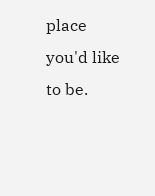place you'd like to be.